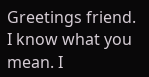Greetings friend. I know what you mean. I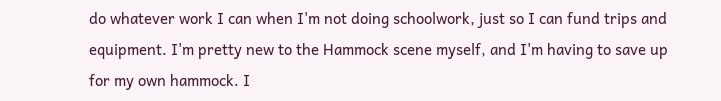do whatever work I can when I'm not doing schoolwork, just so I can fund trips and equipment. I'm pretty new to the Hammock scene myself, and I'm having to save up for my own hammock. I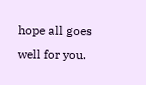hope all goes well for you.